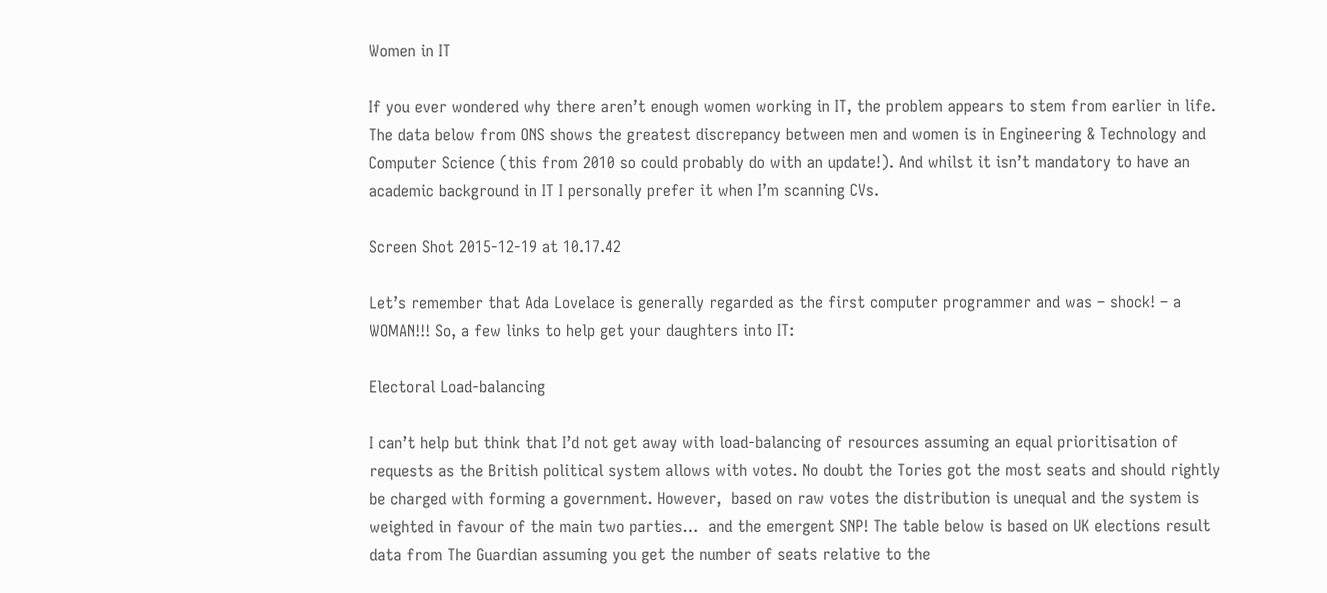Women in IT

If you ever wondered why there aren’t enough women working in IT, the problem appears to stem from earlier in life. The data below from ONS shows the greatest discrepancy between men and women is in Engineering & Technology and Computer Science (this from 2010 so could probably do with an update!). And whilst it isn’t mandatory to have an academic background in IT I personally prefer it when I’m scanning CVs.

Screen Shot 2015-12-19 at 10.17.42

Let’s remember that Ada Lovelace is generally regarded as the first computer programmer and was – shock! – a WOMAN!!! So, a few links to help get your daughters into IT:

Electoral Load-balancing

I can’t help but think that I’d not get away with load-balancing of resources assuming an equal prioritisation of requests as the British political system allows with votes. No doubt the Tories got the most seats and should rightly be charged with forming a government. However,  based on raw votes the distribution is unequal and the system is weighted in favour of the main two parties…  and the emergent SNP! The table below is based on UK elections result data from The Guardian assuming you get the number of seats relative to the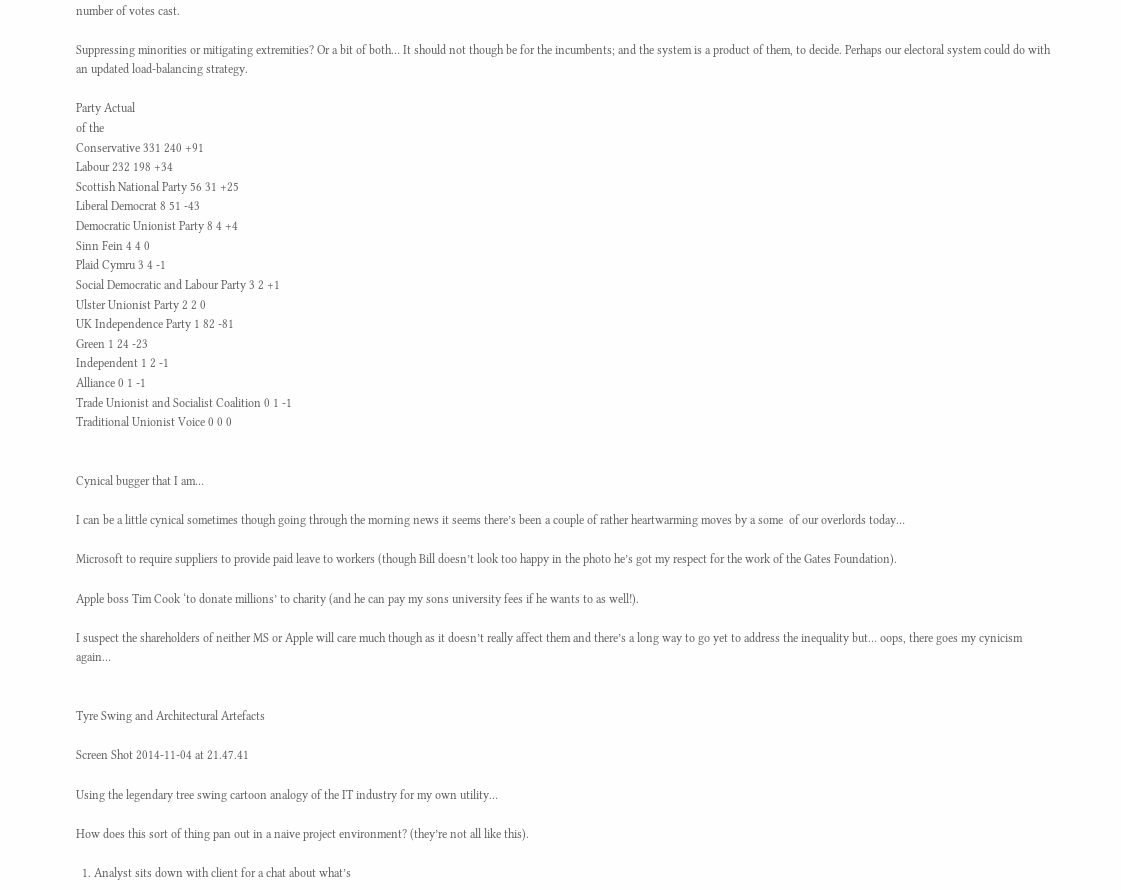number of votes cast.

Suppressing minorities or mitigating extremities? Or a bit of both… It should not though be for the incumbents; and the system is a product of them, to decide. Perhaps our electoral system could do with an updated load-balancing strategy.

Party Actual
of the
Conservative 331 240 +91
Labour 232 198 +34
Scottish National Party 56 31 +25
Liberal Democrat 8 51 -43
Democratic Unionist Party 8 4 +4
Sinn Fein 4 4 0
Plaid Cymru 3 4 -1
Social Democratic and Labour Party 3 2 +1
Ulster Unionist Party 2 2 0
UK Independence Party 1 82 -81
Green 1 24 -23
Independent 1 2 -1
Alliance 0 1 -1
Trade Unionist and Socialist Coalition 0 1 -1
Traditional Unionist Voice 0 0 0


Cynical bugger that I am…

I can be a little cynical sometimes though going through the morning news it seems there’s been a couple of rather heartwarming moves by a some  of our overlords today…

Microsoft to require suppliers to provide paid leave to workers (though Bill doesn’t look too happy in the photo he’s got my respect for the work of the Gates Foundation).

Apple boss Tim Cook ‘to donate millions’ to charity (and he can pay my sons university fees if he wants to as well!).

I suspect the shareholders of neither MS or Apple will care much though as it doesn’t really affect them and there’s a long way to go yet to address the inequality but… oops, there goes my cynicism again…


Tyre Swing and Architectural Artefacts

Screen Shot 2014-11-04 at 21.47.41

Using the legendary tree swing cartoon analogy of the IT industry for my own utility…

How does this sort of thing pan out in a naive project environment? (they’re not all like this).

  1. Analyst sits down with client for a chat about what’s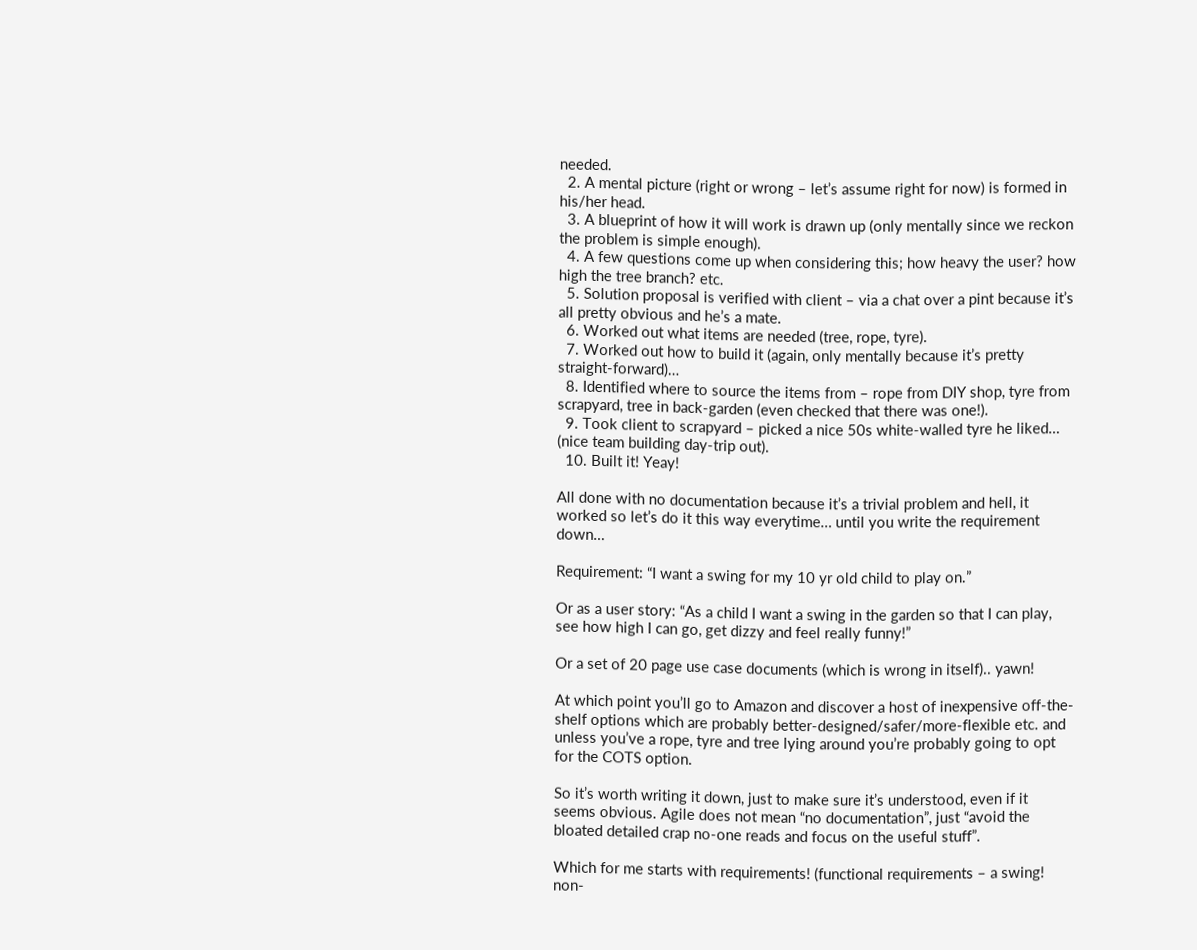needed.
  2. A mental picture (right or wrong – let’s assume right for now) is formed in his/her head.
  3. A blueprint of how it will work is drawn up (only mentally since we reckon the problem is simple enough).
  4. A few questions come up when considering this; how heavy the user? how high the tree branch? etc.
  5. Solution proposal is verified with client – via a chat over a pint because it’s all pretty obvious and he’s a mate.
  6. Worked out what items are needed (tree, rope, tyre).
  7. Worked out how to build it (again, only mentally because it’s pretty straight-forward)…
  8. Identified where to source the items from – rope from DIY shop, tyre from scrapyard, tree in back-garden (even checked that there was one!).
  9. Took client to scrapyard – picked a nice 50s white-walled tyre he liked… (nice team building day-trip out).
  10. Built it! Yeay!

All done with no documentation because it’s a trivial problem and hell, it worked so let’s do it this way everytime… until you write the requirement down…

Requirement: “I want a swing for my 10 yr old child to play on.”

Or as a user story: “As a child I want a swing in the garden so that I can play, see how high I can go, get dizzy and feel really funny!”

Or a set of 20 page use case documents (which is wrong in itself).. yawn!

At which point you’ll go to Amazon and discover a host of inexpensive off-the-shelf options which are probably better-designed/safer/more-flexible etc. and unless you’ve a rope, tyre and tree lying around you’re probably going to opt for the COTS option.

So it’s worth writing it down, just to make sure it’s understood, even if it seems obvious. Agile does not mean “no documentation”, just “avoid the bloated detailed crap no-one reads and focus on the useful stuff”.

Which for me starts with requirements! (functional requirements – a swing! non-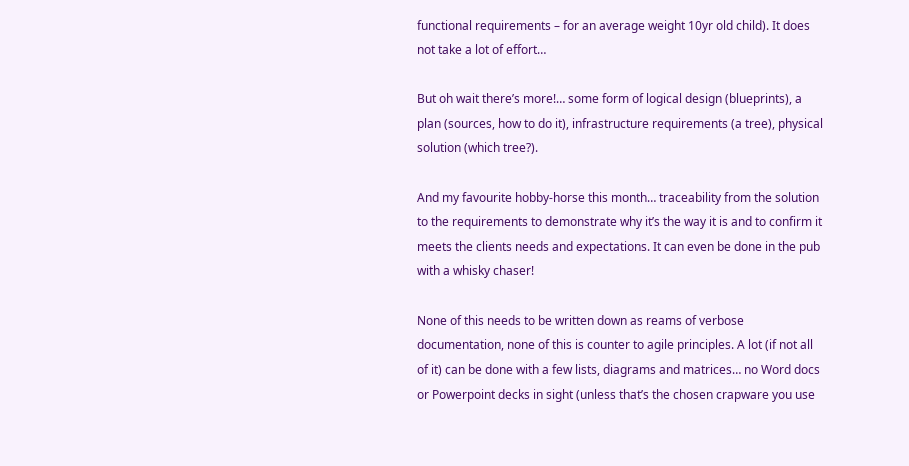functional requirements – for an average weight 10yr old child). It does not take a lot of effort…

But oh wait there’s more!… some form of logical design (blueprints), a plan (sources, how to do it), infrastructure requirements (a tree), physical solution (which tree?).

And my favourite hobby-horse this month… traceability from the solution to the requirements to demonstrate why it’s the way it is and to confirm it meets the clients needs and expectations. It can even be done in the pub with a whisky chaser!

None of this needs to be written down as reams of verbose documentation, none of this is counter to agile principles. A lot (if not all of it) can be done with a few lists, diagrams and matrices… no Word docs or Powerpoint decks in sight (unless that’s the chosen crapware you use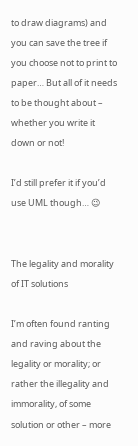to draw diagrams) and you can save the tree if you choose not to print to paper… But all of it needs to be thought about – whether you write it down or not!

I’d still prefer it if you’d use UML though… 😉


The legality and morality of IT solutions

I’m often found ranting and raving about the legality or morality; or rather the illegality and immorality, of some solution or other – more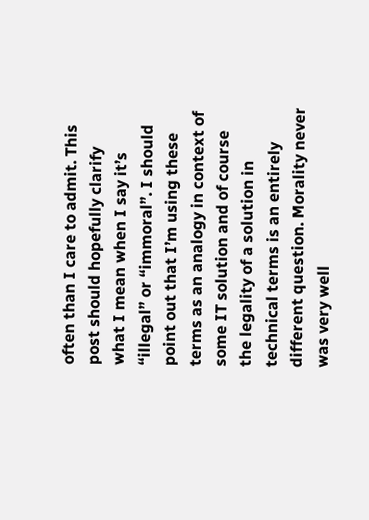often than I care to admit. This post should hopefully clarify what I mean when I say it’s “illegal” or “immoral”. I should point out that I’m using these terms as an analogy in context of some IT solution and of course the legality of a solution in technical terms is an entirely different question. Morality never was very well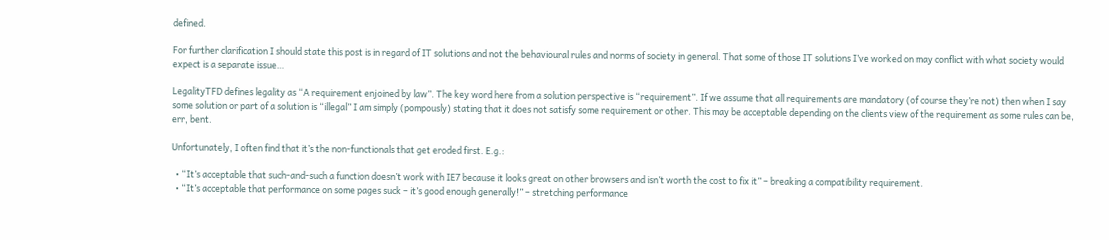defined.

For further clarification I should state this post is in regard of IT solutions and not the behavioural rules and norms of society in general. That some of those IT solutions I’ve worked on may conflict with what society would expect is a separate issue…

LegalityTFD defines legality as “A requirement enjoined by law”. The key word here from a solution perspective is “requirement”. If we assume that all requirements are mandatory (of course they’re not) then when I say some solution or part of a solution is “illegal” I am simply (pompously) stating that it does not satisfy some requirement or other. This may be acceptable depending on the clients view of the requirement as some rules can be, err, bent.

Unfortunately, I often find that it’s the non-functionals that get eroded first. E.g.:

  • “It’s acceptable that such-and-such a function doesn’t work with IE7 because it looks great on other browsers and isn’t worth the cost to fix it” – breaking a compatibility requirement.
  • “It’s acceptable that performance on some pages suck – it’s good enough generally!” – stretching performance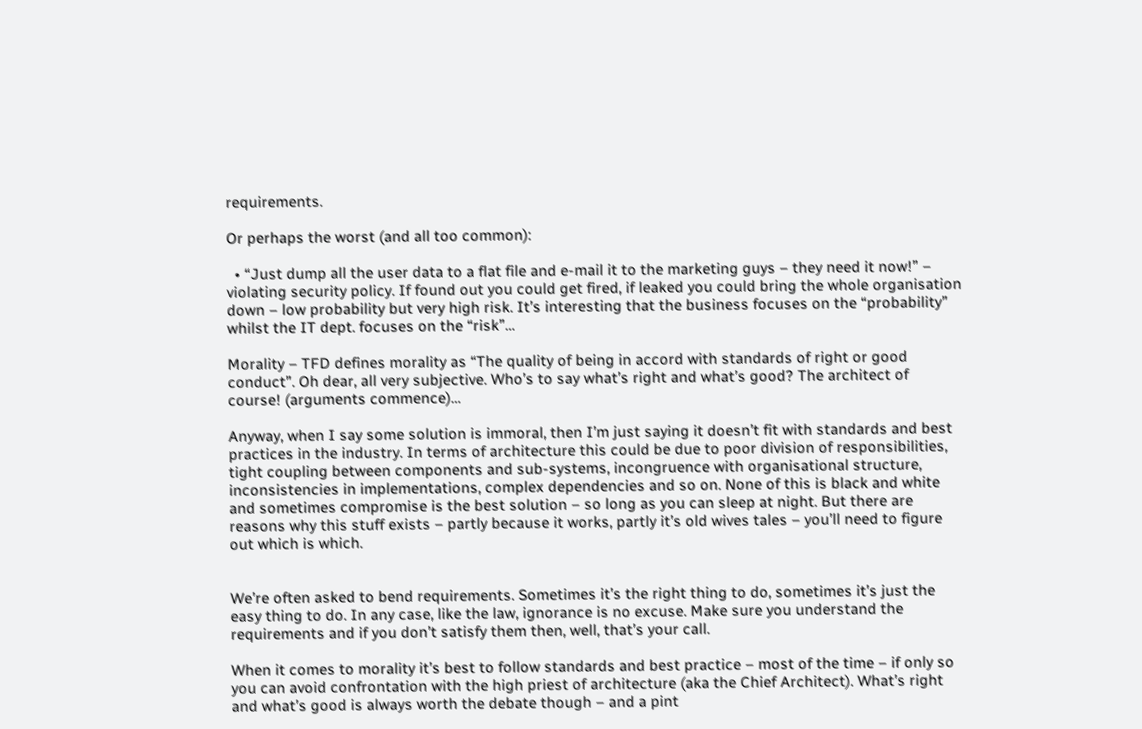requirements.

Or perhaps the worst (and all too common):

  • “Just dump all the user data to a flat file and e-mail it to the marketing guys – they need it now!” – violating security policy. If found out you could get fired, if leaked you could bring the whole organisation down – low probability but very high risk. It’s interesting that the business focuses on the “probability” whilst the IT dept. focuses on the “risk”…

Morality – TFD defines morality as “The quality of being in accord with standards of right or good conduct”. Oh dear, all very subjective. Who’s to say what’s right and what’s good? The architect of course! (arguments commence)…

Anyway, when I say some solution is immoral, then I’m just saying it doesn’t fit with standards and best practices in the industry. In terms of architecture this could be due to poor division of responsibilities, tight coupling between components and sub-systems, incongruence with organisational structure, inconsistencies in implementations, complex dependencies and so on. None of this is black and white and sometimes compromise is the best solution – so long as you can sleep at night. But there are reasons why this stuff exists – partly because it works, partly it’s old wives tales – you’ll need to figure out which is which.


We’re often asked to bend requirements. Sometimes it’s the right thing to do, sometimes it’s just the easy thing to do. In any case, like the law, ignorance is no excuse. Make sure you understand the requirements and if you don’t satisfy them then, well, that’s your call.

When it comes to morality it’s best to follow standards and best practice – most of the time – if only so you can avoid confrontation with the high priest of architecture (aka the Chief Architect). What’s right and what’s good is always worth the debate though – and a pint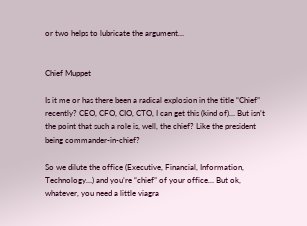or two helps to lubricate the argument…


Chief Muppet

Is it me or has there been a radical explosion in the title “Chief” recently? CEO, CFO, CIO, CTO, I can get this (kind of)… But isn’t the point that such a role is, well, the chief? Like the president being commander-in-chief?

So we dilute the office (Executive, Financial, Information, Technology…) and you’re “chief” of your office… But ok, whatever, you need a little viagra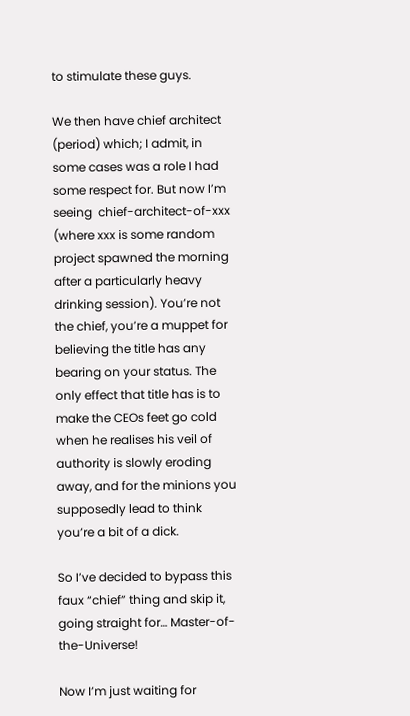to stimulate these guys.

We then have chief architect (period) which; I admit, in some cases was a role I had some respect for. But now I’m seeing  chief-architect-of-xxx (where xxx is some random project spawned the morning after a particularly heavy drinking session). You’re not the chief, you’re a muppet for believing the title has any bearing on your status. The only effect that title has is to make the CEOs feet go cold when he realises his veil of authority is slowly eroding away, and for the minions you supposedly lead to think you’re a bit of a dick.

So I’ve decided to bypass this faux “chief” thing and skip it, going straight for… Master-of-the-Universe!

Now I’m just waiting for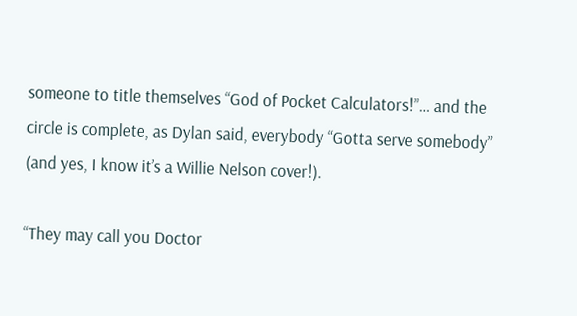someone to title themselves “God of Pocket Calculators!”… and the circle is complete, as Dylan said, everybody “Gotta serve somebody” (and yes, I know it’s a Willie Nelson cover!).

“They may call you Doctor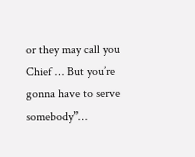or they may call you Chief … But you’re gonna have to serve somebody”…